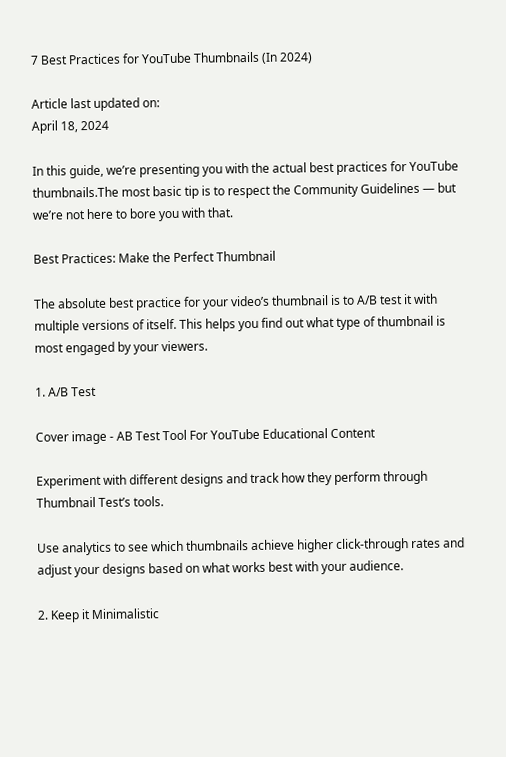7 Best Practices for YouTube Thumbnails (In 2024)

Article last updated on:
April 18, 2024

In this guide, we’re presenting you with the actual best practices for YouTube thumbnails.The most basic tip is to respect the Community Guidelines — but we’re not here to bore you with that.

Best Practices: Make the Perfect Thumbnail

The absolute best practice for your video’s thumbnail is to A/B test it with multiple versions of itself. This helps you find out what type of thumbnail is most engaged by your viewers.

1. A/B Test

Cover image - AB Test Tool For YouTube Educational Content

Experiment with different designs and track how they perform through Thumbnail Test’s tools.

Use analytics to see which thumbnails achieve higher click-through rates and adjust your designs based on what works best with your audience.

2. Keep it Minimalistic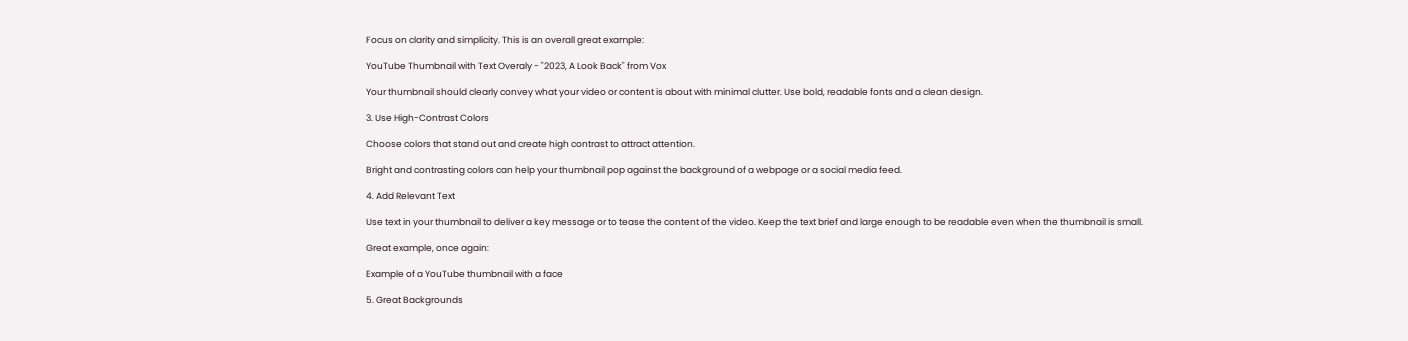Focus on clarity and simplicity. This is an overall great example:

YouTube Thumbnail with Text Overaly - "2023, A Look Back" from Vox

Your thumbnail should clearly convey what your video or content is about with minimal clutter. Use bold, readable fonts and a clean design.

3. Use High-Contrast Colors

Choose colors that stand out and create high contrast to attract attention.

Bright and contrasting colors can help your thumbnail pop against the background of a webpage or a social media feed.

4. Add Relevant Text

Use text in your thumbnail to deliver a key message or to tease the content of the video. Keep the text brief and large enough to be readable even when the thumbnail is small.

Great example, once again:

Example of a YouTube thumbnail with a face

5. Great Backgrounds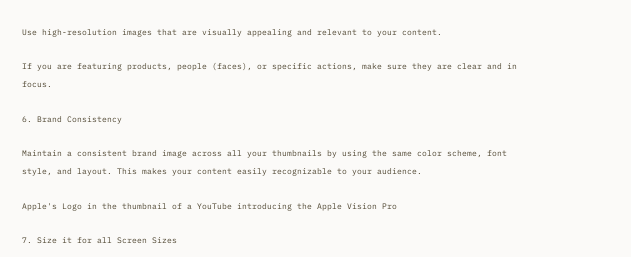Use high-resolution images that are visually appealing and relevant to your content.

If you are featuring products, people (faces), or specific actions, make sure they are clear and in focus.

6. Brand Consistency

Maintain a consistent brand image across all your thumbnails by using the same color scheme, font style, and layout. This makes your content easily recognizable to your audience.

Apple's Logo in the thumbnail of a YouTube introducing the Apple Vision Pro

7. Size it for all Screen Sizes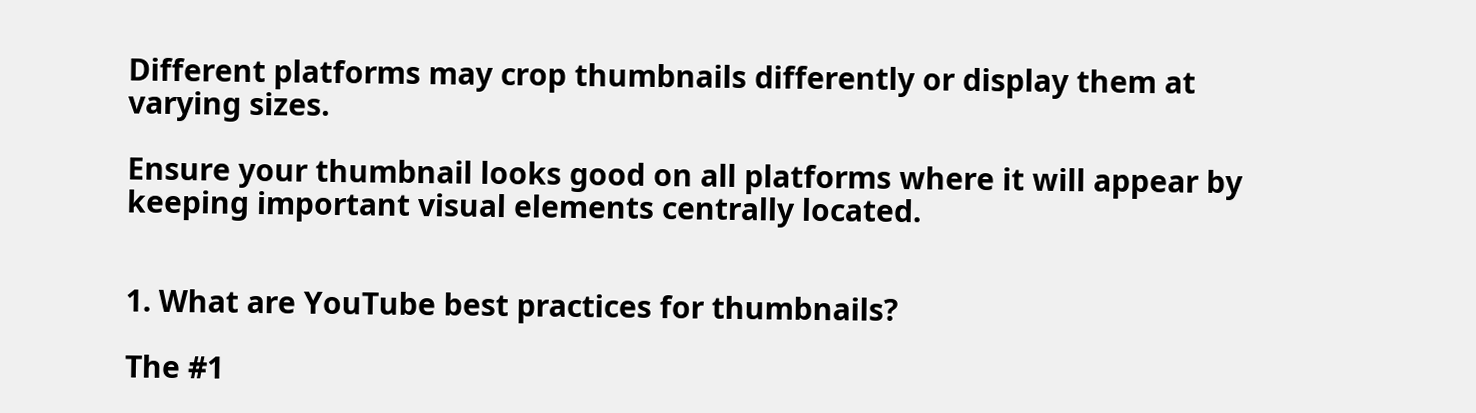Different platforms may crop thumbnails differently or display them at varying sizes.

Ensure your thumbnail looks good on all platforms where it will appear by keeping important visual elements centrally located.


1. What are YouTube best practices for thumbnails?

The #1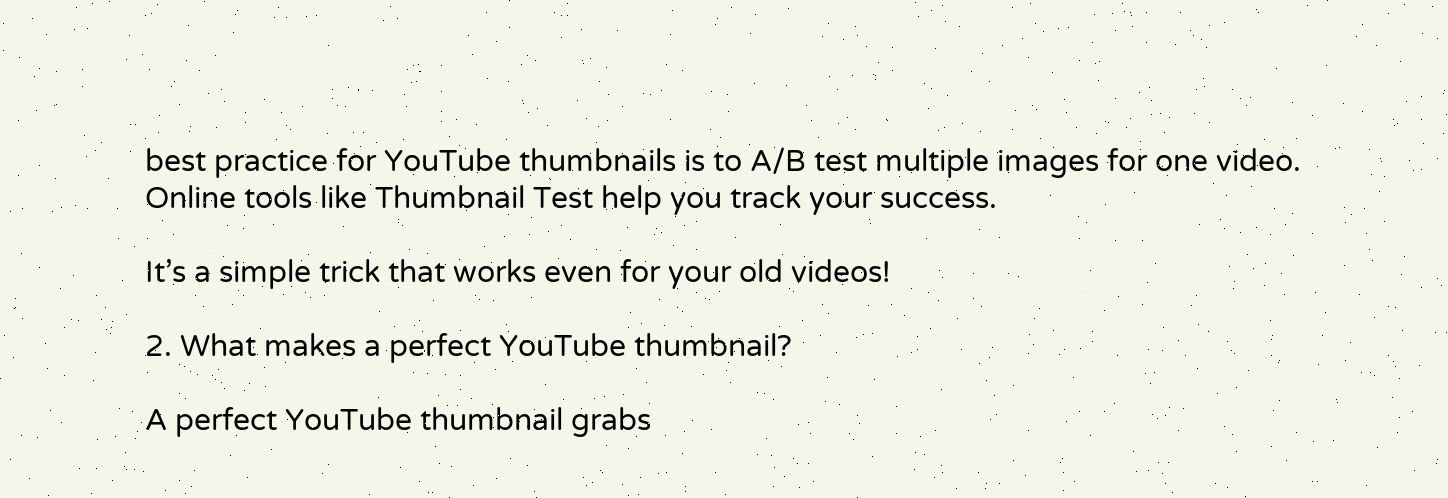best practice for YouTube thumbnails is to A/B test multiple images for one video. Online tools like Thumbnail Test help you track your success.

It’s a simple trick that works even for your old videos!

2. What makes a perfect YouTube thumbnail?

A perfect YouTube thumbnail grabs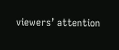viewers’ attention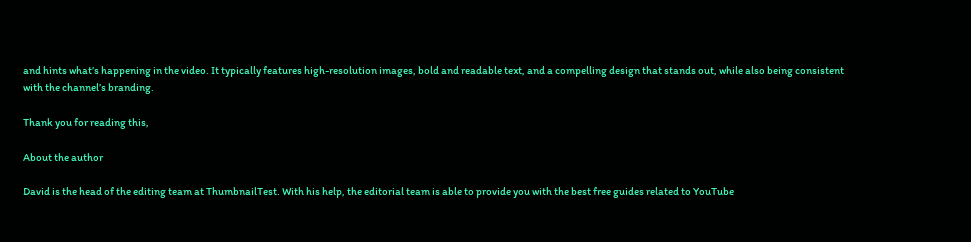and hints what’s happening in the video. It typically features high-resolution images, bold and readable text, and a compelling design that stands out, while also being consistent with the channel’s branding.

Thank you for reading this,

About the author

David is the head of the editing team at ThumbnailTest. With his help, the editorial team is able to provide you with the best free guides related to YouTube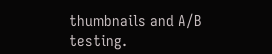thumbnails and A/B testing.